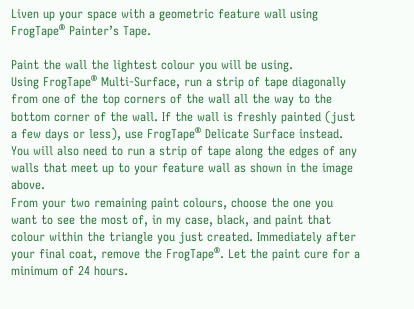Liven up your space with a geometric feature wall using FrogTape® Painter’s Tape.

Paint the wall the lightest colour you will be using.
Using FrogTape® Multi-Surface, run a strip of tape diagonally from one of the top corners of the wall all the way to the bottom corner of the wall. If the wall is freshly painted (just a few days or less), use FrogTape® Delicate Surface instead. You will also need to run a strip of tape along the edges of any walls that meet up to your feature wall as shown in the image above.
From your two remaining paint colours, choose the one you want to see the most of, in my case, black, and paint that colour within the triangle you just created. Immediately after your final coat, remove the FrogTape®. Let the paint cure for a minimum of 24 hours.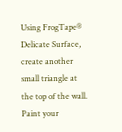Using FrogTape® Delicate Surface, create another small triangle at the top of the wall.
Paint your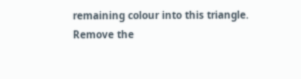remaining colour into this triangle.
Remove the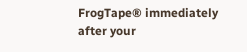FrogTape® immediately after your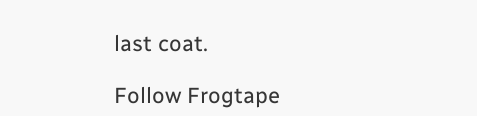last coat.

Follow Frogtape